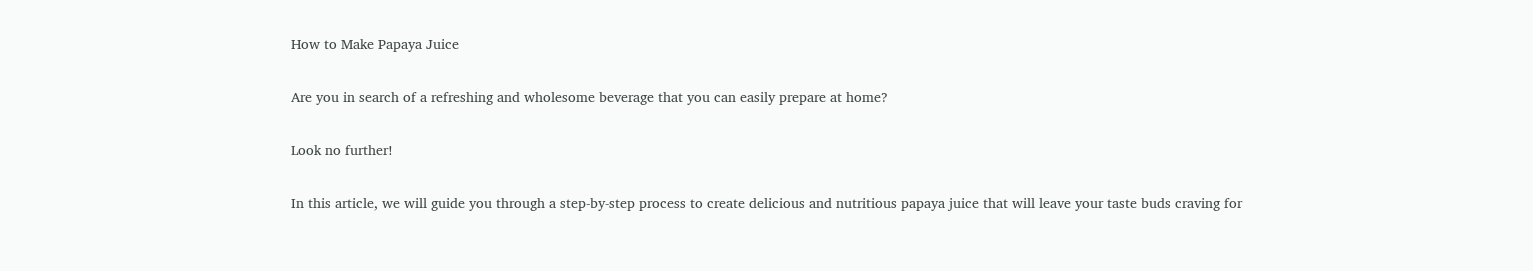How to Make Papaya Juice

Are you in search of a refreshing and wholesome beverage that you can easily prepare at home?

Look no further!

In this article, we will guide you through a step-by-step process to create delicious and nutritious papaya juice that will leave your taste buds craving for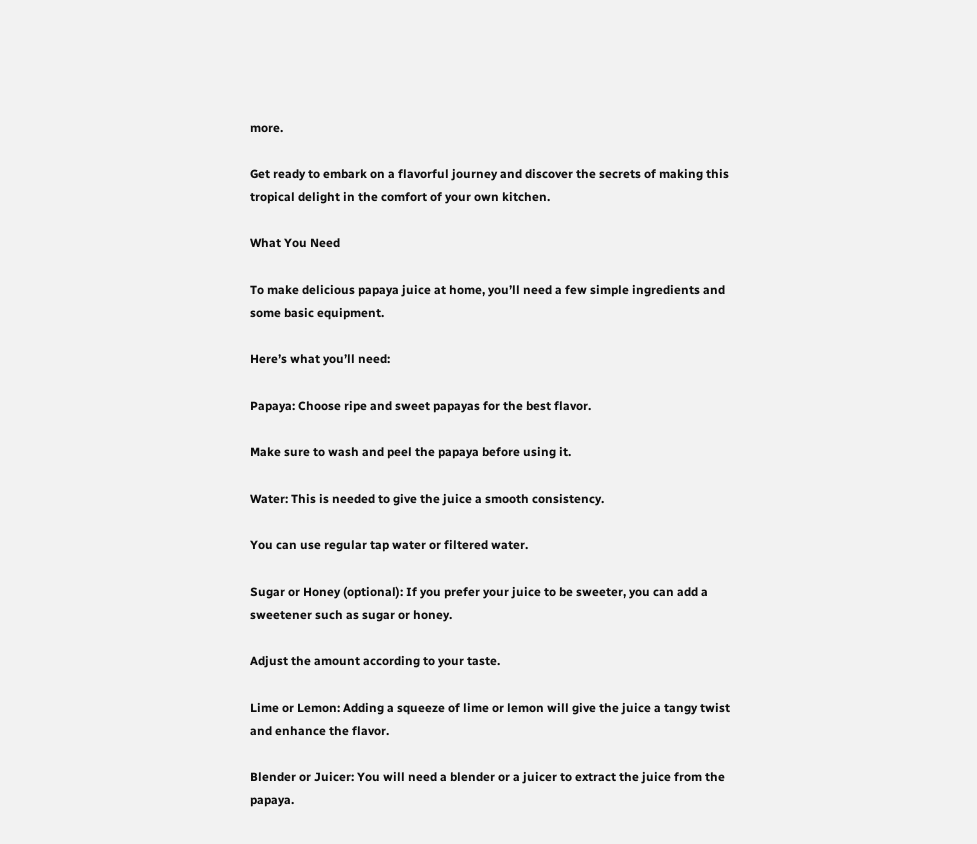more.

Get ready to embark on a flavorful journey and discover the secrets of making this tropical delight in the comfort of your own kitchen.

What You Need

To make delicious papaya juice at home, you’ll need a few simple ingredients and some basic equipment.

Here’s what you’ll need:

Papaya: Choose ripe and sweet papayas for the best flavor.

Make sure to wash and peel the papaya before using it.

Water: This is needed to give the juice a smooth consistency.

You can use regular tap water or filtered water.

Sugar or Honey (optional): If you prefer your juice to be sweeter, you can add a sweetener such as sugar or honey.

Adjust the amount according to your taste.

Lime or Lemon: Adding a squeeze of lime or lemon will give the juice a tangy twist and enhance the flavor.

Blender or Juicer: You will need a blender or a juicer to extract the juice from the papaya.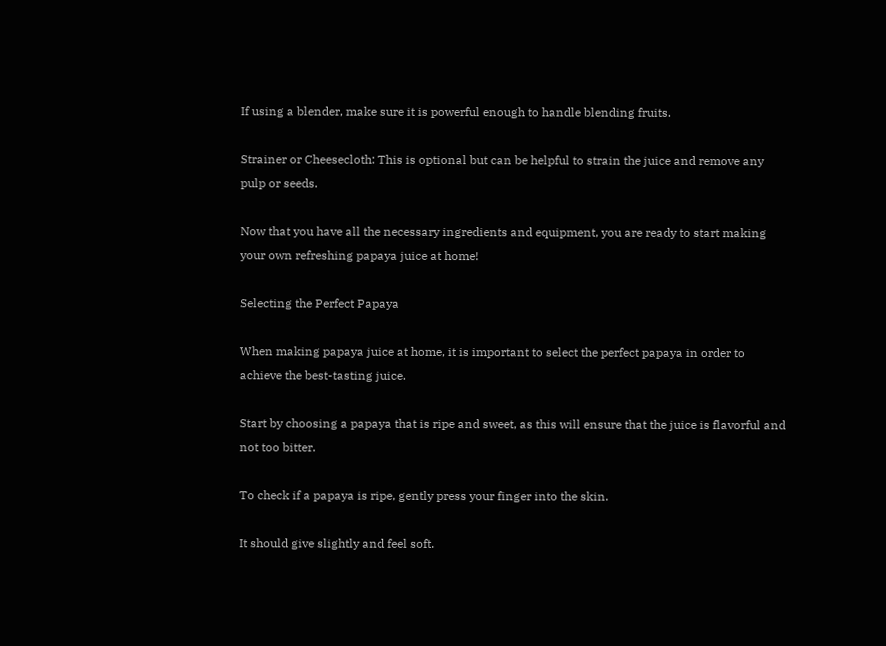If using a blender, make sure it is powerful enough to handle blending fruits.

Strainer or Cheesecloth: This is optional but can be helpful to strain the juice and remove any pulp or seeds.

Now that you have all the necessary ingredients and equipment, you are ready to start making your own refreshing papaya juice at home!

Selecting the Perfect Papaya

When making papaya juice at home, it is important to select the perfect papaya in order to achieve the best-tasting juice.

Start by choosing a papaya that is ripe and sweet, as this will ensure that the juice is flavorful and not too bitter.

To check if a papaya is ripe, gently press your finger into the skin.

It should give slightly and feel soft.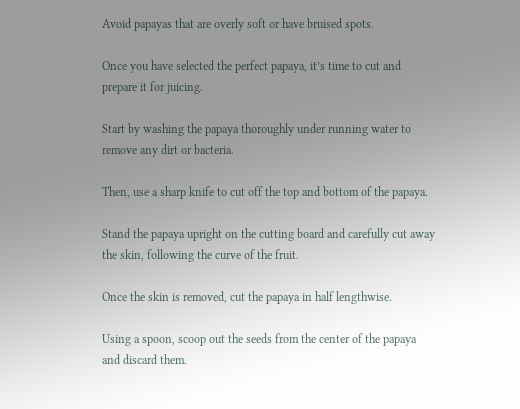Avoid papayas that are overly soft or have bruised spots.

Once you have selected the perfect papaya, it’s time to cut and prepare it for juicing.

Start by washing the papaya thoroughly under running water to remove any dirt or bacteria.

Then, use a sharp knife to cut off the top and bottom of the papaya.

Stand the papaya upright on the cutting board and carefully cut away the skin, following the curve of the fruit.

Once the skin is removed, cut the papaya in half lengthwise.

Using a spoon, scoop out the seeds from the center of the papaya and discard them.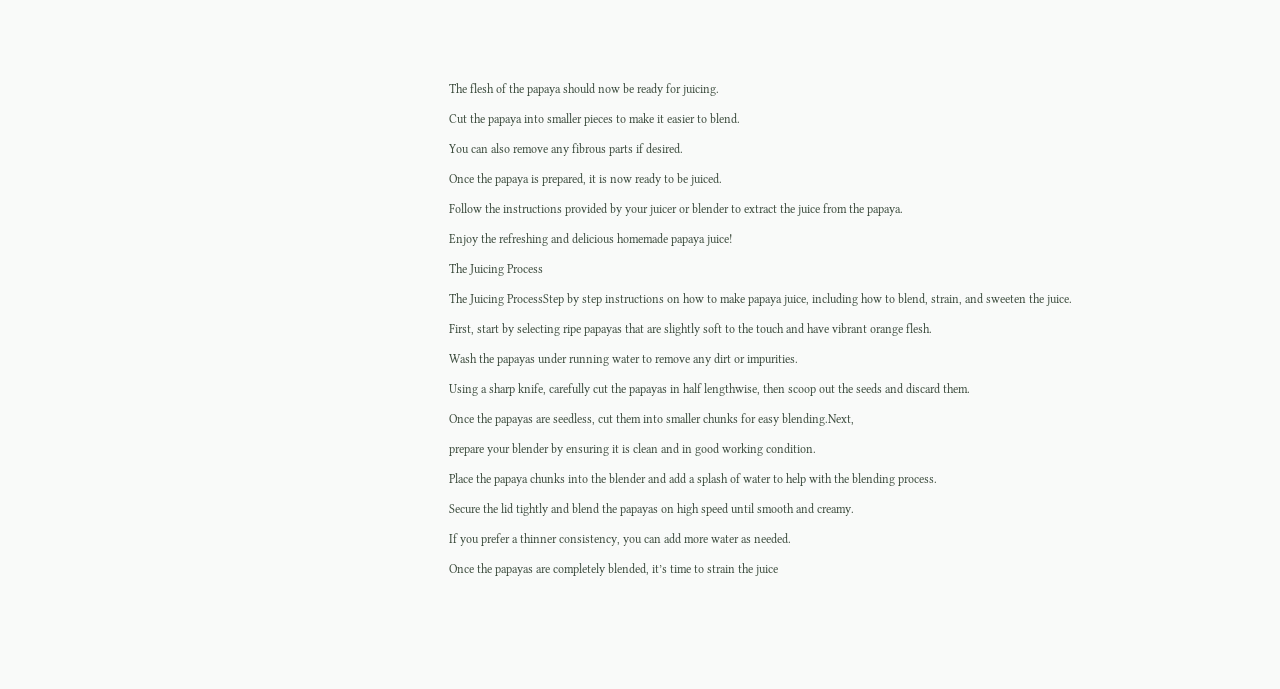The flesh of the papaya should now be ready for juicing.

Cut the papaya into smaller pieces to make it easier to blend.

You can also remove any fibrous parts if desired.

Once the papaya is prepared, it is now ready to be juiced.

Follow the instructions provided by your juicer or blender to extract the juice from the papaya.

Enjoy the refreshing and delicious homemade papaya juice!

The Juicing Process

The Juicing ProcessStep by step instructions on how to make papaya juice, including how to blend, strain, and sweeten the juice.

First, start by selecting ripe papayas that are slightly soft to the touch and have vibrant orange flesh.

Wash the papayas under running water to remove any dirt or impurities.

Using a sharp knife, carefully cut the papayas in half lengthwise, then scoop out the seeds and discard them.

Once the papayas are seedless, cut them into smaller chunks for easy blending.Next,

prepare your blender by ensuring it is clean and in good working condition.

Place the papaya chunks into the blender and add a splash of water to help with the blending process.

Secure the lid tightly and blend the papayas on high speed until smooth and creamy.

If you prefer a thinner consistency, you can add more water as needed.

Once the papayas are completely blended, it’s time to strain the juice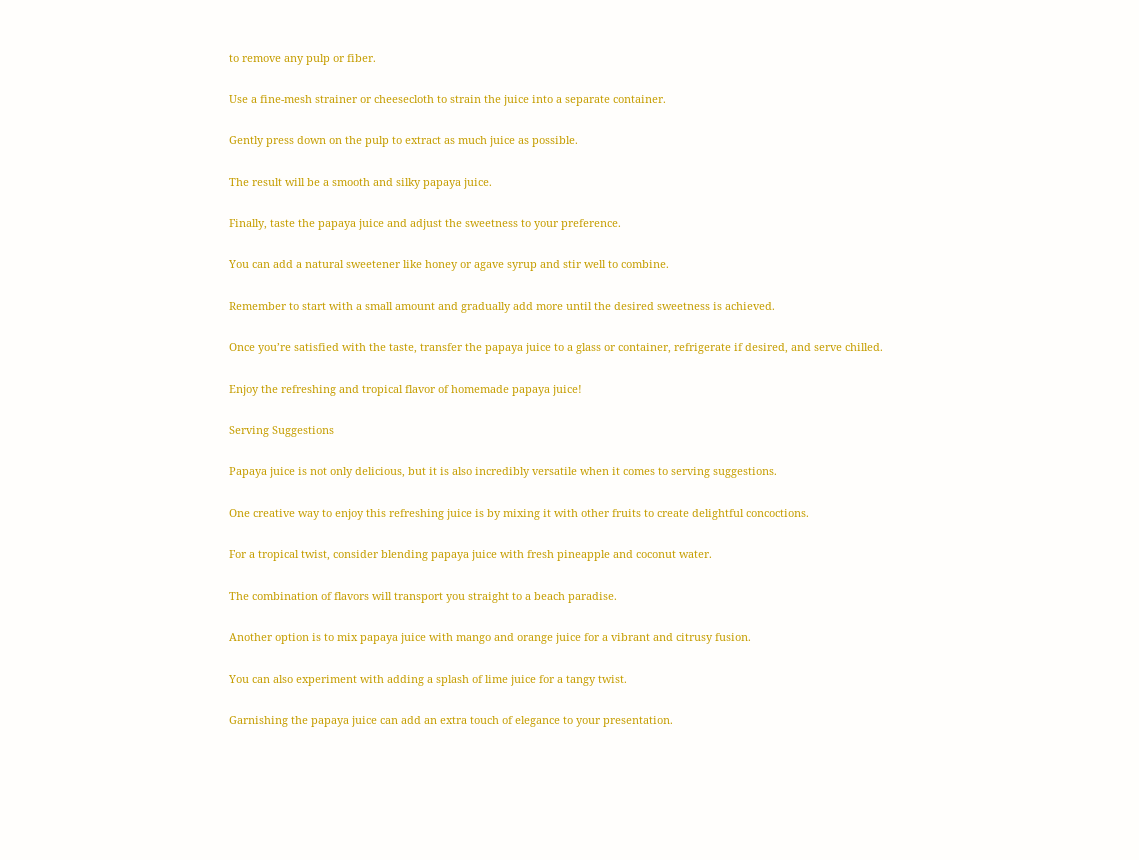to remove any pulp or fiber.

Use a fine-mesh strainer or cheesecloth to strain the juice into a separate container.

Gently press down on the pulp to extract as much juice as possible.

The result will be a smooth and silky papaya juice.

Finally, taste the papaya juice and adjust the sweetness to your preference.

You can add a natural sweetener like honey or agave syrup and stir well to combine.

Remember to start with a small amount and gradually add more until the desired sweetness is achieved.

Once you’re satisfied with the taste, transfer the papaya juice to a glass or container, refrigerate if desired, and serve chilled.

Enjoy the refreshing and tropical flavor of homemade papaya juice!

Serving Suggestions

Papaya juice is not only delicious, but it is also incredibly versatile when it comes to serving suggestions.

One creative way to enjoy this refreshing juice is by mixing it with other fruits to create delightful concoctions.

For a tropical twist, consider blending papaya juice with fresh pineapple and coconut water.

The combination of flavors will transport you straight to a beach paradise.

Another option is to mix papaya juice with mango and orange juice for a vibrant and citrusy fusion.

You can also experiment with adding a splash of lime juice for a tangy twist.

Garnishing the papaya juice can add an extra touch of elegance to your presentation.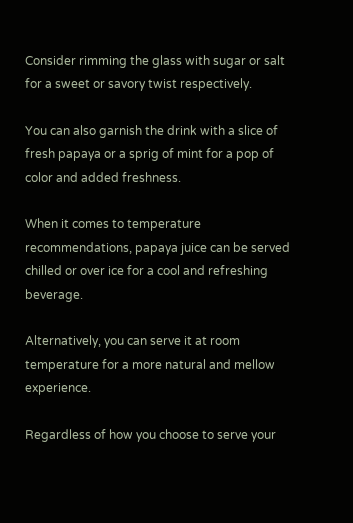Consider rimming the glass with sugar or salt for a sweet or savory twist respectively.

You can also garnish the drink with a slice of fresh papaya or a sprig of mint for a pop of color and added freshness.

When it comes to temperature recommendations, papaya juice can be served chilled or over ice for a cool and refreshing beverage.

Alternatively, you can serve it at room temperature for a more natural and mellow experience.

Regardless of how you choose to serve your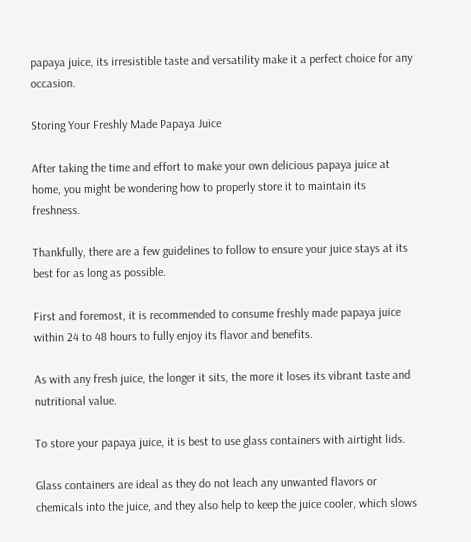papaya juice, its irresistible taste and versatility make it a perfect choice for any occasion.

Storing Your Freshly Made Papaya Juice

After taking the time and effort to make your own delicious papaya juice at home, you might be wondering how to properly store it to maintain its freshness.

Thankfully, there are a few guidelines to follow to ensure your juice stays at its best for as long as possible.

First and foremost, it is recommended to consume freshly made papaya juice within 24 to 48 hours to fully enjoy its flavor and benefits.

As with any fresh juice, the longer it sits, the more it loses its vibrant taste and nutritional value.

To store your papaya juice, it is best to use glass containers with airtight lids.

Glass containers are ideal as they do not leach any unwanted flavors or chemicals into the juice, and they also help to keep the juice cooler, which slows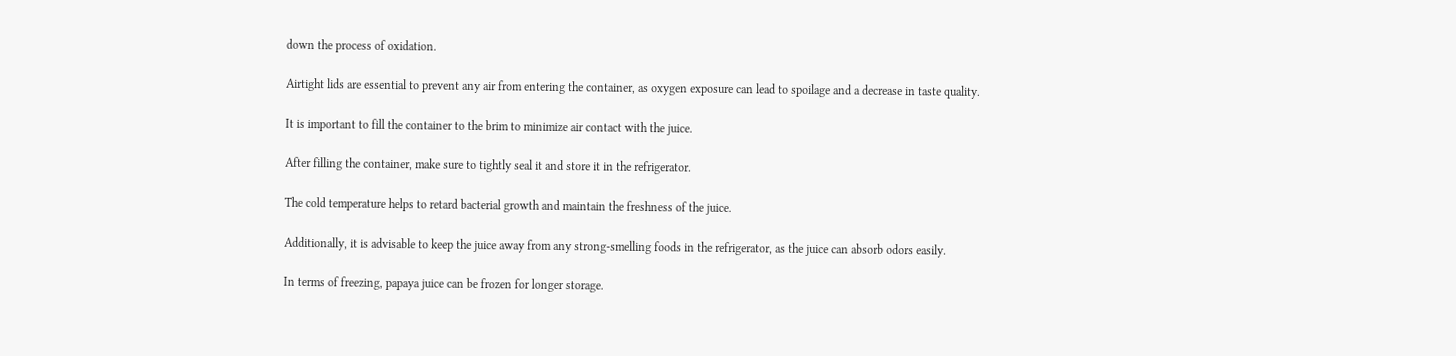down the process of oxidation.

Airtight lids are essential to prevent any air from entering the container, as oxygen exposure can lead to spoilage and a decrease in taste quality.

It is important to fill the container to the brim to minimize air contact with the juice.

After filling the container, make sure to tightly seal it and store it in the refrigerator.

The cold temperature helps to retard bacterial growth and maintain the freshness of the juice.

Additionally, it is advisable to keep the juice away from any strong-smelling foods in the refrigerator, as the juice can absorb odors easily.

In terms of freezing, papaya juice can be frozen for longer storage.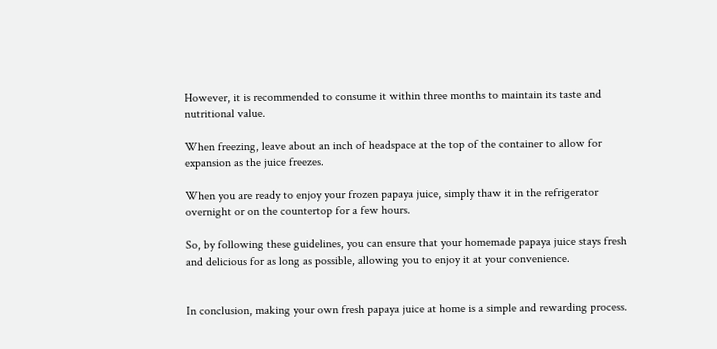However, it is recommended to consume it within three months to maintain its taste and nutritional value.

When freezing, leave about an inch of headspace at the top of the container to allow for expansion as the juice freezes.

When you are ready to enjoy your frozen papaya juice, simply thaw it in the refrigerator overnight or on the countertop for a few hours.

So, by following these guidelines, you can ensure that your homemade papaya juice stays fresh and delicious for as long as possible, allowing you to enjoy it at your convenience.


In conclusion, making your own fresh papaya juice at home is a simple and rewarding process.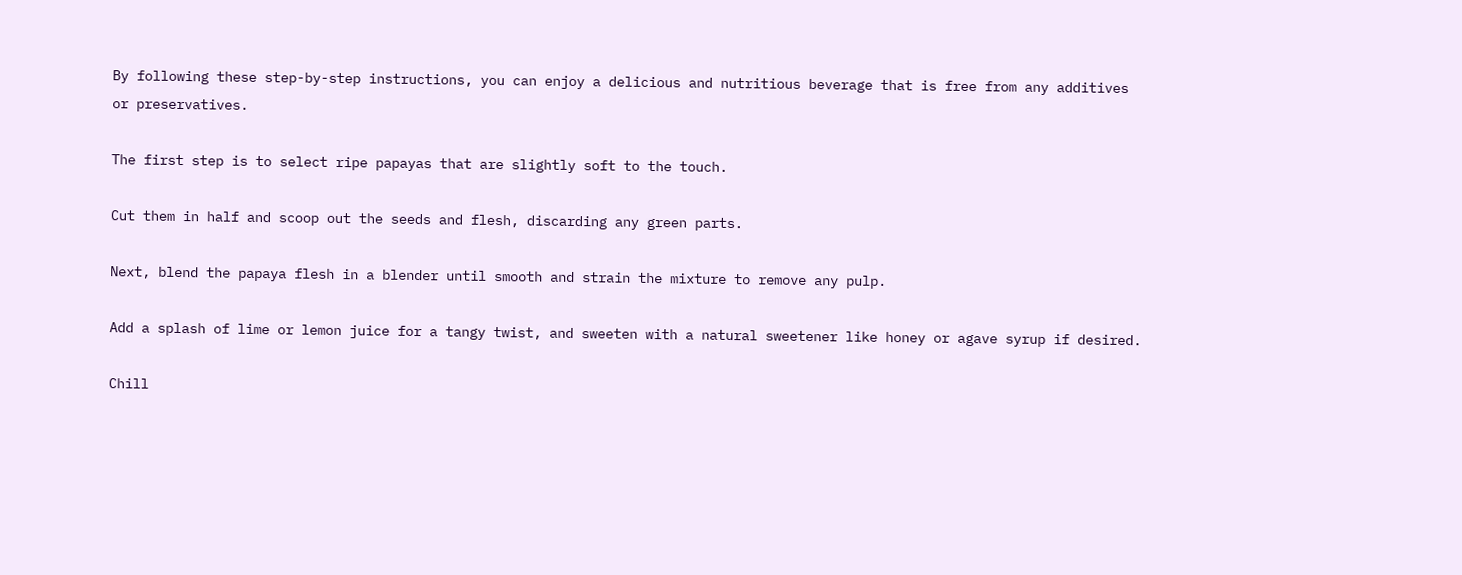By following these step-by-step instructions, you can enjoy a delicious and nutritious beverage that is free from any additives or preservatives.

The first step is to select ripe papayas that are slightly soft to the touch.

Cut them in half and scoop out the seeds and flesh, discarding any green parts.

Next, blend the papaya flesh in a blender until smooth and strain the mixture to remove any pulp.

Add a splash of lime or lemon juice for a tangy twist, and sweeten with a natural sweetener like honey or agave syrup if desired.

Chill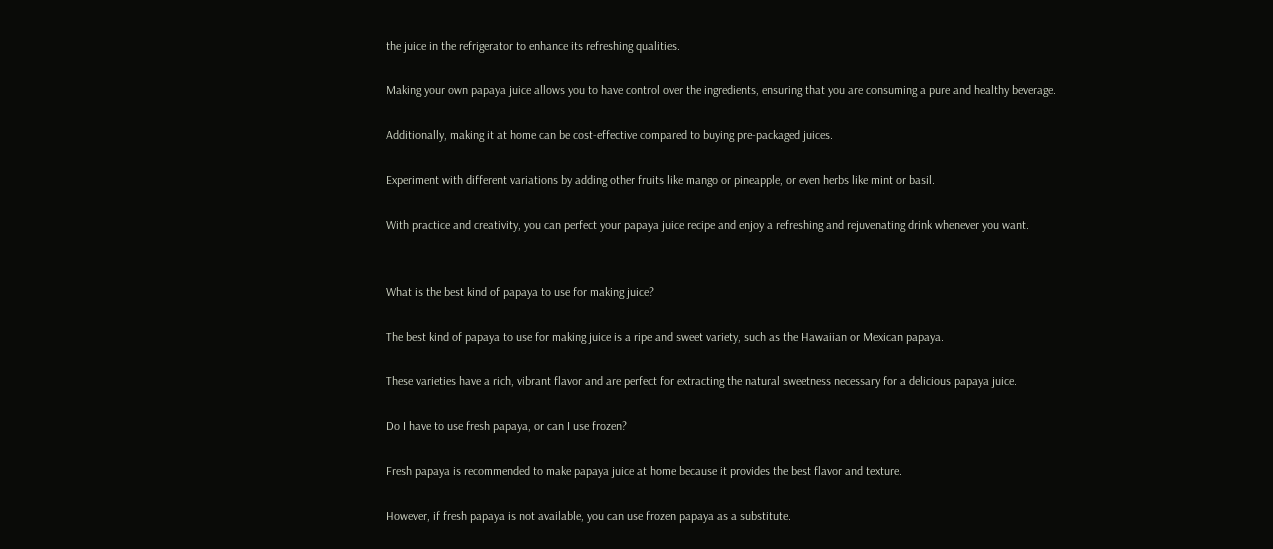the juice in the refrigerator to enhance its refreshing qualities.

Making your own papaya juice allows you to have control over the ingredients, ensuring that you are consuming a pure and healthy beverage.

Additionally, making it at home can be cost-effective compared to buying pre-packaged juices.

Experiment with different variations by adding other fruits like mango or pineapple, or even herbs like mint or basil.

With practice and creativity, you can perfect your papaya juice recipe and enjoy a refreshing and rejuvenating drink whenever you want.


What is the best kind of papaya to use for making juice?

The best kind of papaya to use for making juice is a ripe and sweet variety, such as the Hawaiian or Mexican papaya.

These varieties have a rich, vibrant flavor and are perfect for extracting the natural sweetness necessary for a delicious papaya juice.

Do I have to use fresh papaya, or can I use frozen?

Fresh papaya is recommended to make papaya juice at home because it provides the best flavor and texture.

However, if fresh papaya is not available, you can use frozen papaya as a substitute.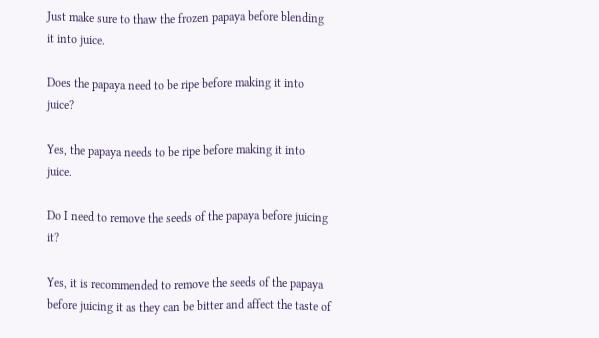Just make sure to thaw the frozen papaya before blending it into juice.

Does the papaya need to be ripe before making it into juice?

Yes, the papaya needs to be ripe before making it into juice.

Do I need to remove the seeds of the papaya before juicing it?

Yes, it is recommended to remove the seeds of the papaya before juicing it as they can be bitter and affect the taste of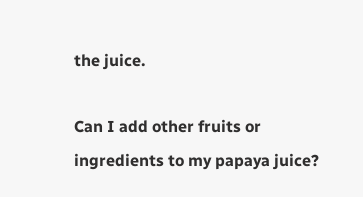the juice.

Can I add other fruits or ingredients to my papaya juice?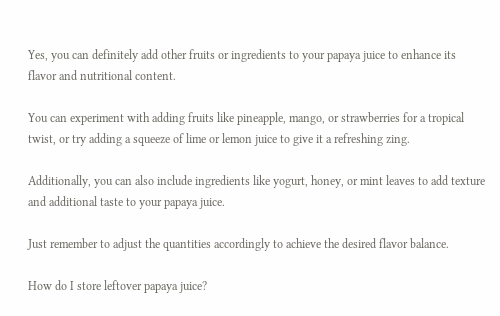Yes, you can definitely add other fruits or ingredients to your papaya juice to enhance its flavor and nutritional content.

You can experiment with adding fruits like pineapple, mango, or strawberries for a tropical twist, or try adding a squeeze of lime or lemon juice to give it a refreshing zing.

Additionally, you can also include ingredients like yogurt, honey, or mint leaves to add texture and additional taste to your papaya juice.

Just remember to adjust the quantities accordingly to achieve the desired flavor balance.

How do I store leftover papaya juice?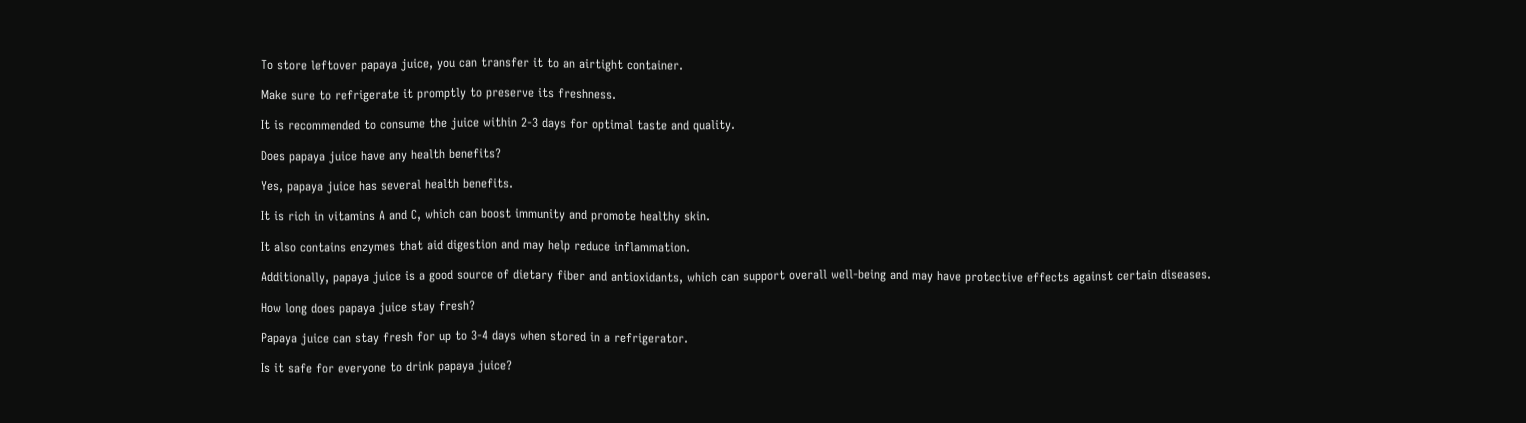To store leftover papaya juice, you can transfer it to an airtight container.

Make sure to refrigerate it promptly to preserve its freshness.

It is recommended to consume the juice within 2-3 days for optimal taste and quality.

Does papaya juice have any health benefits?

Yes, papaya juice has several health benefits.

It is rich in vitamins A and C, which can boost immunity and promote healthy skin.

It also contains enzymes that aid digestion and may help reduce inflammation.

Additionally, papaya juice is a good source of dietary fiber and antioxidants, which can support overall well-being and may have protective effects against certain diseases.

How long does papaya juice stay fresh?

Papaya juice can stay fresh for up to 3-4 days when stored in a refrigerator.

Is it safe for everyone to drink papaya juice?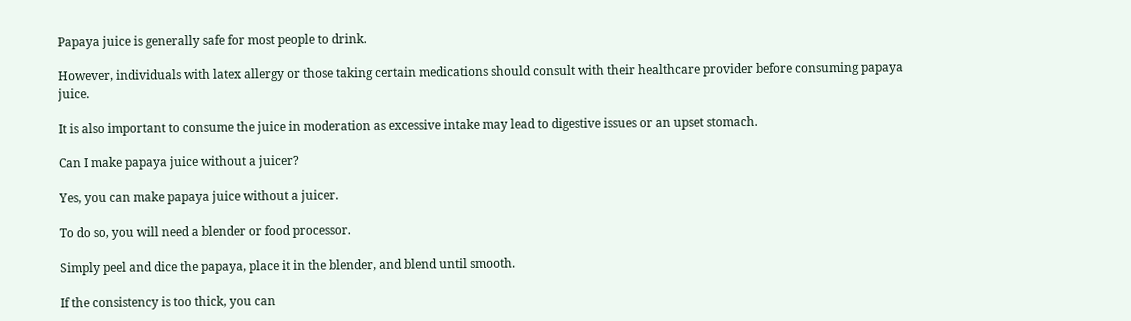Papaya juice is generally safe for most people to drink.

However, individuals with latex allergy or those taking certain medications should consult with their healthcare provider before consuming papaya juice.

It is also important to consume the juice in moderation as excessive intake may lead to digestive issues or an upset stomach.

Can I make papaya juice without a juicer?

Yes, you can make papaya juice without a juicer.

To do so, you will need a blender or food processor.

Simply peel and dice the papaya, place it in the blender, and blend until smooth.

If the consistency is too thick, you can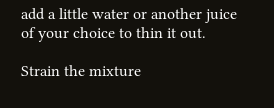add a little water or another juice of your choice to thin it out.

Strain the mixture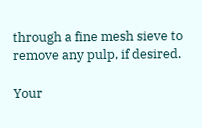through a fine mesh sieve to remove any pulp, if desired.

Your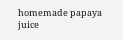homemade papaya juice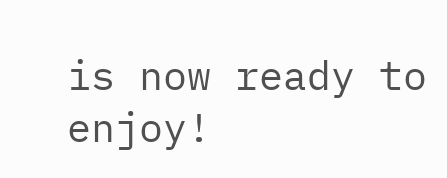is now ready to enjoy!